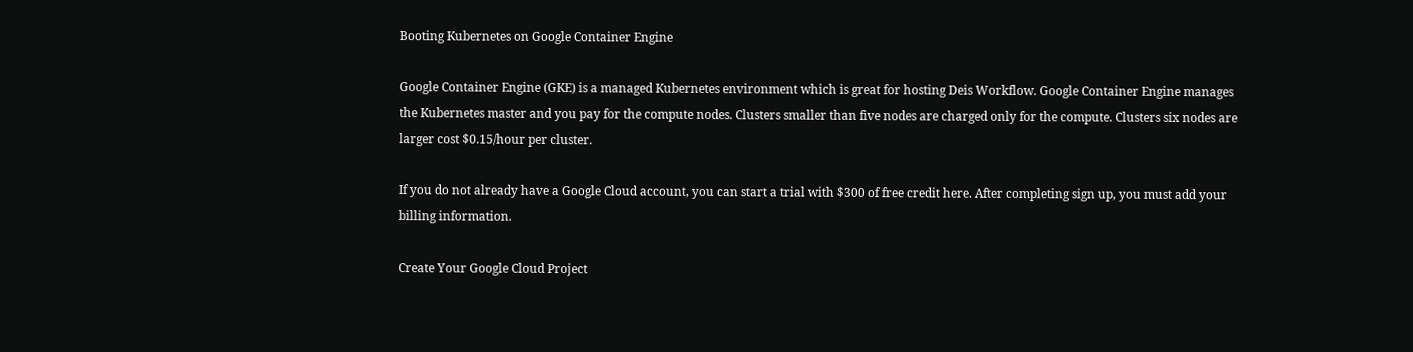Booting Kubernetes on Google Container Engine

Google Container Engine (GKE) is a managed Kubernetes environment which is great for hosting Deis Workflow. Google Container Engine manages the Kubernetes master and you pay for the compute nodes. Clusters smaller than five nodes are charged only for the compute. Clusters six nodes are larger cost $0.15/hour per cluster.

If you do not already have a Google Cloud account, you can start a trial with $300 of free credit here. After completing sign up, you must add your billing information.

Create Your Google Cloud Project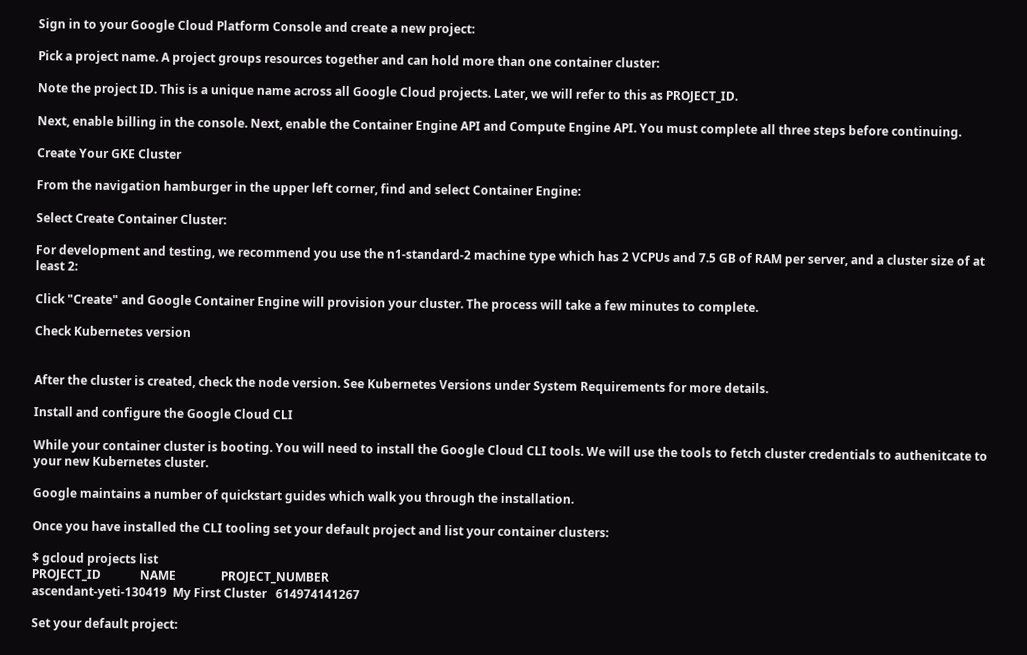Sign in to your Google Cloud Platform Console and create a new project:

Pick a project name. A project groups resources together and can hold more than one container cluster:

Note the project ID. This is a unique name across all Google Cloud projects. Later, we will refer to this as PROJECT_ID.

Next, enable billing in the console. Next, enable the Container Engine API and Compute Engine API. You must complete all three steps before continuing.

Create Your GKE Cluster

From the navigation hamburger in the upper left corner, find and select Container Engine:

Select Create Container Cluster:

For development and testing, we recommend you use the n1-standard-2 machine type which has 2 VCPUs and 7.5 GB of RAM per server, and a cluster size of at least 2:

Click "Create" and Google Container Engine will provision your cluster. The process will take a few minutes to complete.

Check Kubernetes version


After the cluster is created, check the node version. See Kubernetes Versions under System Requirements for more details.

Install and configure the Google Cloud CLI

While your container cluster is booting. You will need to install the Google Cloud CLI tools. We will use the tools to fetch cluster credentials to authenitcate to your new Kubernetes cluster.

Google maintains a number of quickstart guides which walk you through the installation.

Once you have installed the CLI tooling set your default project and list your container clusters:

$ gcloud projects list
PROJECT_ID             NAME               PROJECT_NUMBER
ascendant-yeti-130419  My First Cluster   614974141267

Set your default project: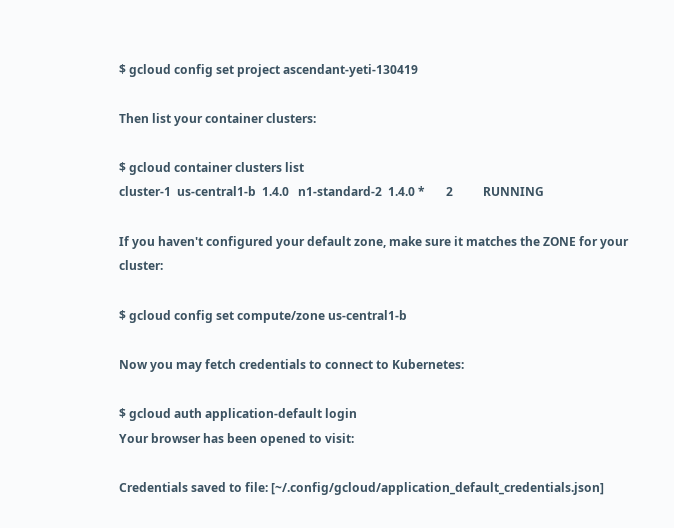$ gcloud config set project ascendant-yeti-130419

Then list your container clusters:

$ gcloud container clusters list
cluster-1  us-central1-b  1.4.0   n1-standard-2  1.4.0 *       2          RUNNING

If you haven't configured your default zone, make sure it matches the ZONE for your cluster:

$ gcloud config set compute/zone us-central1-b

Now you may fetch credentials to connect to Kubernetes:

$ gcloud auth application-default login
Your browser has been opened to visit:

Credentials saved to file: [~/.config/gcloud/application_default_credentials.json]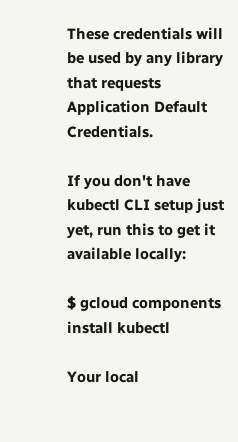These credentials will be used by any library that requests
Application Default Credentials.

If you don't have kubectl CLI setup just yet, run this to get it available locally:

$ gcloud components install kubectl

Your local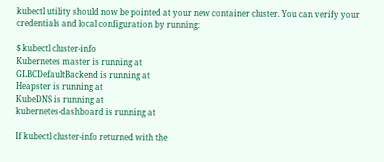kubectl utility should now be pointed at your new container cluster. You can verify your credentials and local configuration by running:

$ kubectl cluster-info
Kubernetes master is running at
GLBCDefaultBackend is running at
Heapster is running at
KubeDNS is running at
kubernetes-dashboard is running at

If kubectl cluster-info returned with the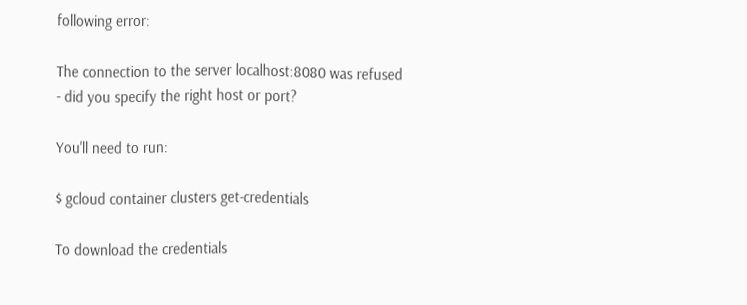following error:

The connection to the server localhost:8080 was refused - did you specify the right host or port?

You'll need to run:

$ gcloud container clusters get-credentials

To download the credentials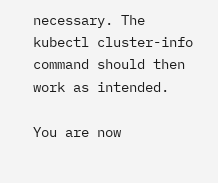necessary. The kubectl cluster-info command should then work as intended.

You are now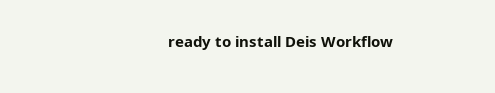ready to install Deis Workflow